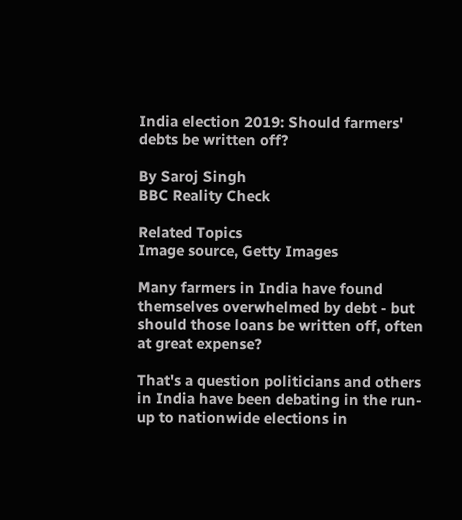India election 2019: Should farmers' debts be written off?

By Saroj Singh
BBC Reality Check

Related Topics
Image source, Getty Images

Many farmers in India have found themselves overwhelmed by debt - but should those loans be written off, often at great expense?

That's a question politicians and others in India have been debating in the run-up to nationwide elections in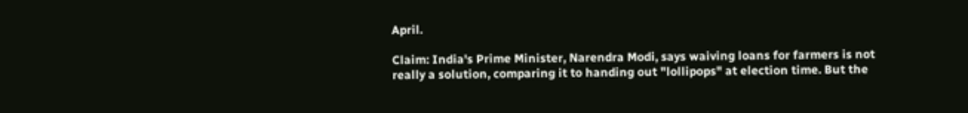April.

Claim: India's Prime Minister, Narendra Modi, says waiving loans for farmers is not really a solution, comparing it to handing out "lollipops" at election time. But the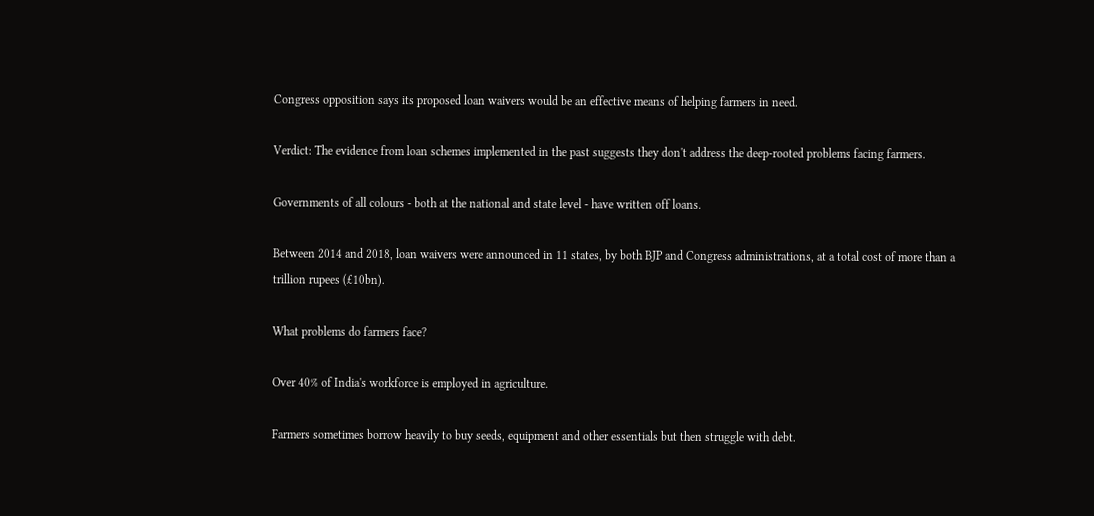Congress opposition says its proposed loan waivers would be an effective means of helping farmers in need.

Verdict: The evidence from loan schemes implemented in the past suggests they don't address the deep-rooted problems facing farmers.

Governments of all colours - both at the national and state level - have written off loans.

Between 2014 and 2018, loan waivers were announced in 11 states, by both BJP and Congress administrations, at a total cost of more than a trillion rupees (£10bn).

What problems do farmers face?

Over 40% of India's workforce is employed in agriculture.

Farmers sometimes borrow heavily to buy seeds, equipment and other essentials but then struggle with debt.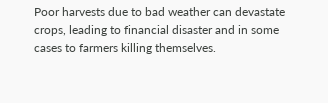Poor harvests due to bad weather can devastate crops, leading to financial disaster and in some cases to farmers killing themselves.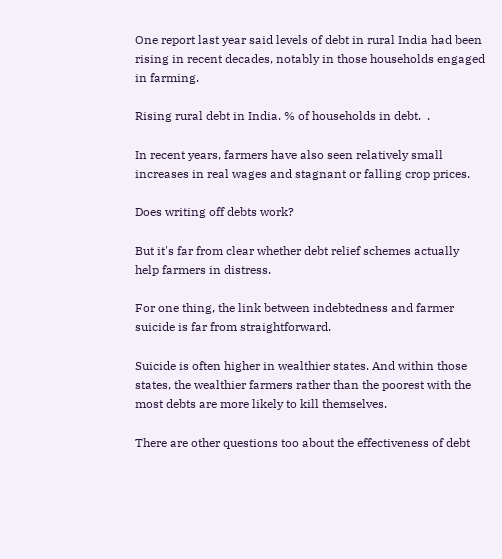One report last year said levels of debt in rural India had been rising in recent decades, notably in those households engaged in farming.

Rising rural debt in India. % of households in debt.  .

In recent years, farmers have also seen relatively small increases in real wages and stagnant or falling crop prices.

Does writing off debts work?

But it's far from clear whether debt relief schemes actually help farmers in distress.

For one thing, the link between indebtedness and farmer suicide is far from straightforward.

Suicide is often higher in wealthier states. And within those states, the wealthier farmers rather than the poorest with the most debts are more likely to kill themselves.

There are other questions too about the effectiveness of debt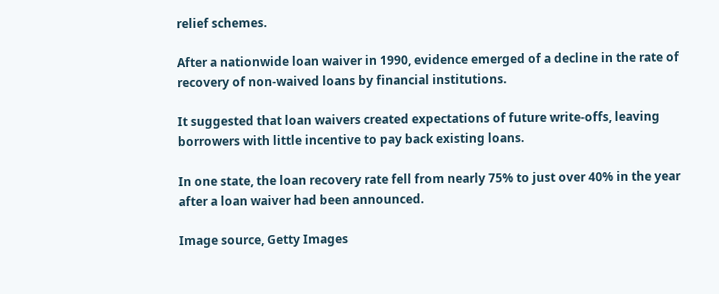relief schemes.

After a nationwide loan waiver in 1990, evidence emerged of a decline in the rate of recovery of non-waived loans by financial institutions.

It suggested that loan waivers created expectations of future write-offs, leaving borrowers with little incentive to pay back existing loans.

In one state, the loan recovery rate fell from nearly 75% to just over 40% in the year after a loan waiver had been announced.

Image source, Getty Images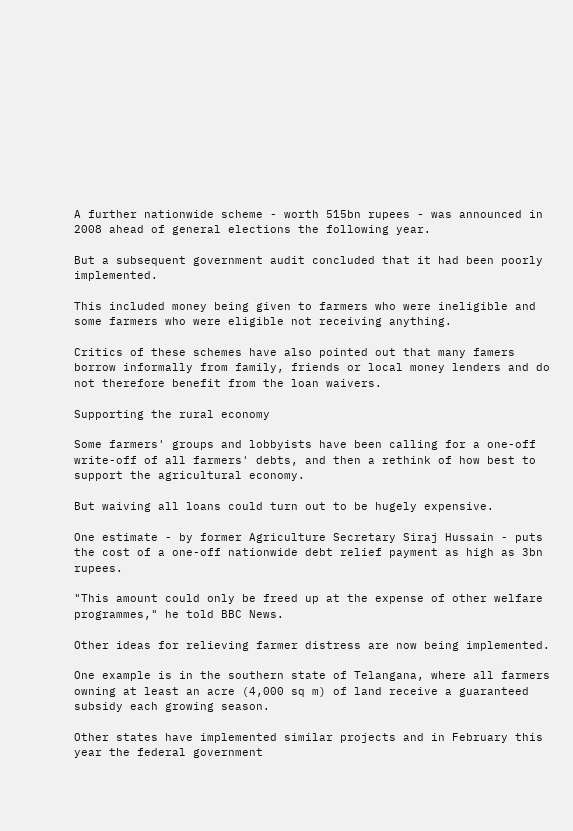A further nationwide scheme - worth 515bn rupees - was announced in 2008 ahead of general elections the following year.

But a subsequent government audit concluded that it had been poorly implemented.

This included money being given to farmers who were ineligible and some farmers who were eligible not receiving anything.

Critics of these schemes have also pointed out that many famers borrow informally from family, friends or local money lenders and do not therefore benefit from the loan waivers.

Supporting the rural economy

Some farmers' groups and lobbyists have been calling for a one-off write-off of all farmers' debts, and then a rethink of how best to support the agricultural economy.

But waiving all loans could turn out to be hugely expensive.

One estimate - by former Agriculture Secretary Siraj Hussain - puts the cost of a one-off nationwide debt relief payment as high as 3bn rupees.

"This amount could only be freed up at the expense of other welfare programmes," he told BBC News.

Other ideas for relieving farmer distress are now being implemented.

One example is in the southern state of Telangana, where all farmers owning at least an acre (4,000 sq m) of land receive a guaranteed subsidy each growing season.

Other states have implemented similar projects and in February this year the federal government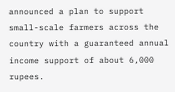announced a plan to support small-scale farmers across the country with a guaranteed annual income support of about 6,000 rupees.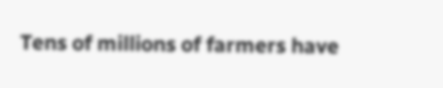Tens of millions of farmers have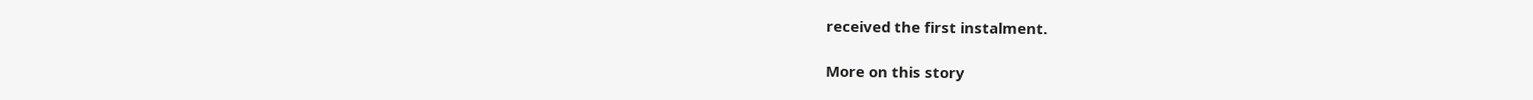received the first instalment.

More on this story